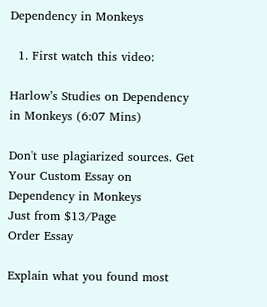Dependency in Monkeys

  1. First watch this video:

Harlow’s Studies on Dependency in Monkeys (6:07 Mins)

Don't use plagiarized sources. Get Your Custom Essay on
Dependency in Monkeys
Just from $13/Page
Order Essay

Explain what you found most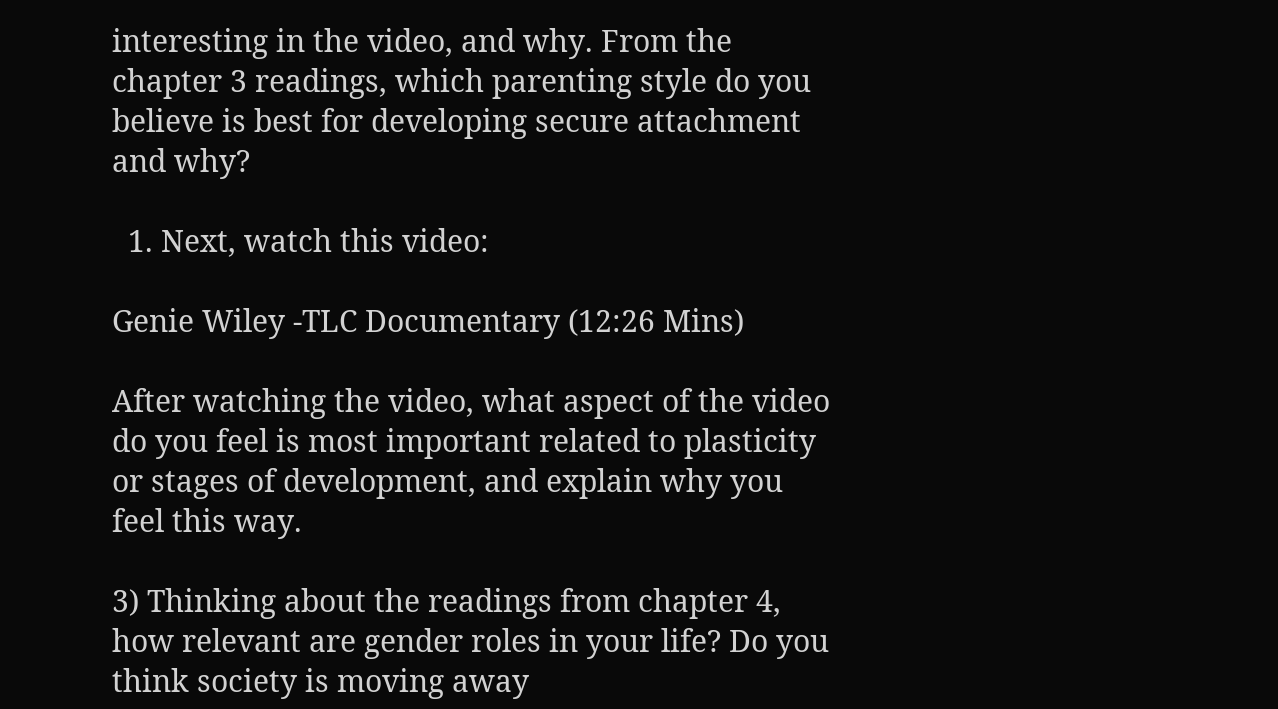interesting in the video, and why. From the chapter 3 readings, which parenting style do you believe is best for developing secure attachment and why?

  1. Next, watch this video:

Genie Wiley -TLC Documentary (12:26 Mins)

After watching the video, what aspect of the video do you feel is most important related to plasticity or stages of development, and explain why you feel this way.

3) Thinking about the readings from chapter 4, how relevant are gender roles in your life? Do you think society is moving away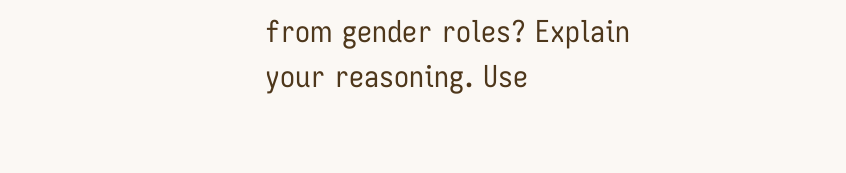from gender roles? Explain your reasoning. Use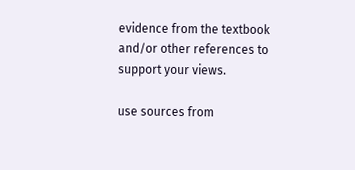evidence from the textbook and/or other references to support your views.

use sources from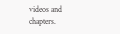videos and chapters.